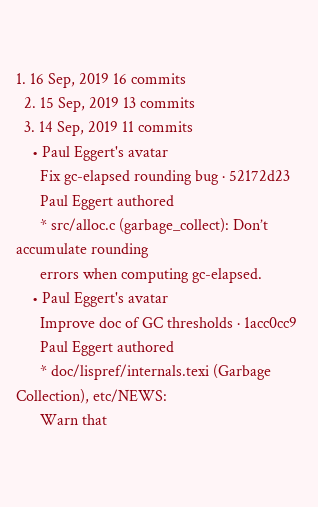1. 16 Sep, 2019 16 commits
  2. 15 Sep, 2019 13 commits
  3. 14 Sep, 2019 11 commits
    • Paul Eggert's avatar
      Fix gc-elapsed rounding bug · 52172d23
      Paul Eggert authored
      * src/alloc.c (garbage_collect): Don’t accumulate rounding
      errors when computing gc-elapsed.
    • Paul Eggert's avatar
      Improve doc of GC thresholds · 1acc0cc9
      Paul Eggert authored
      * doc/lispref/internals.texi (Garbage Collection), etc/NEWS:
      Warn that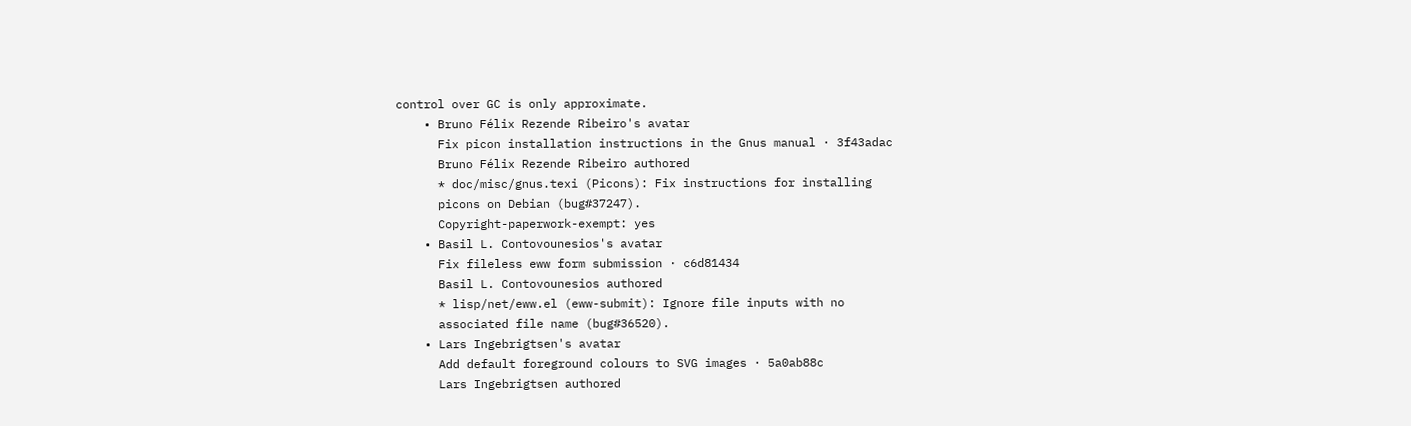control over GC is only approximate.
    • Bruno Félix Rezende Ribeiro's avatar
      Fix picon installation instructions in the Gnus manual · 3f43adac
      Bruno Félix Rezende Ribeiro authored
      * doc/misc/gnus.texi (Picons): Fix instructions for installing
      picons on Debian (bug#37247).
      Copyright-paperwork-exempt: yes
    • Basil L. Contovounesios's avatar
      Fix fileless eww form submission · c6d81434
      Basil L. Contovounesios authored
      * lisp/net/eww.el (eww-submit): Ignore file inputs with no
      associated file name (bug#36520).
    • Lars Ingebrigtsen's avatar
      Add default foreground colours to SVG images · 5a0ab88c
      Lars Ingebrigtsen authored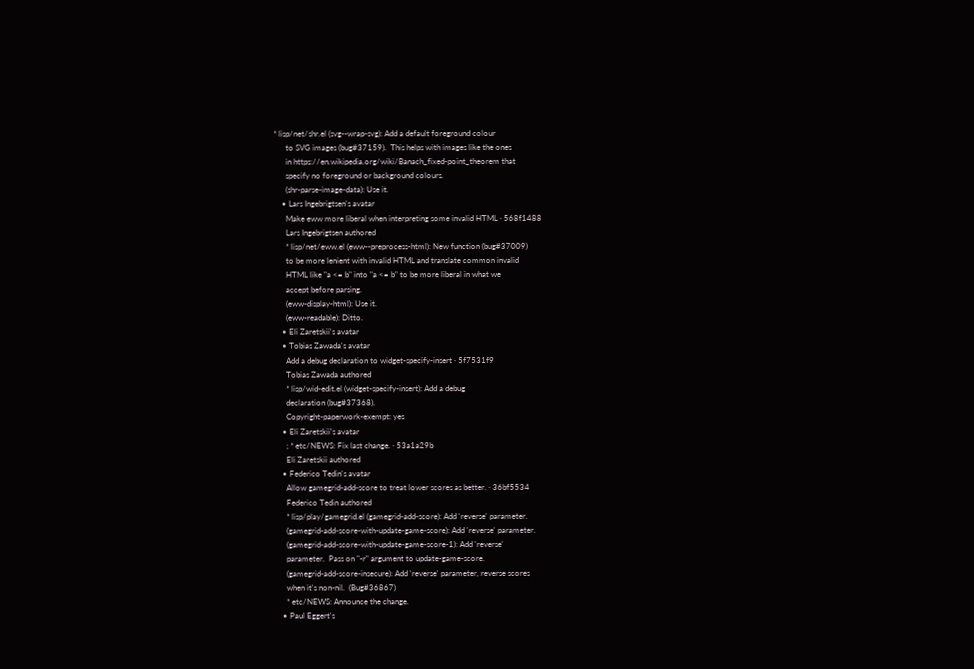* lisp/net/shr.el (svg--wrap-svg): Add a default foreground colour
      to SVG images (bug#37159).  This helps with images like the ones
      in https://en.wikipedia.org/wiki/Banach_fixed-point_theorem that
      specify no foreground or background colours.
      (shr-parse-image-data): Use it.
    • Lars Ingebrigtsen's avatar
      Make eww more liberal when interpreting some invalid HTML · 568f1488
      Lars Ingebrigtsen authored
      * lisp/net/eww.el (eww--preprocess-html): New function (bug#37009)
      to be more lenient with invalid HTML and translate common invalid
      HTML like "a <= b" into "a <= b" to be more liberal in what we
      accept before parsing.
      (eww-display-html): Use it.
      (eww-readable): Ditto.
    • Eli Zaretskii's avatar
    • Tobias Zawada's avatar
      Add a debug declaration to widget-specify-insert · 5f7531f9
      Tobias Zawada authored
      * lisp/wid-edit.el (widget-specify-insert): Add a debug
      declaration (bug#37368).
      Copyright-paperwork-exempt: yes
    • Eli Zaretskii's avatar
      ; * etc/NEWS: Fix last change. · 53a1a29b
      Eli Zaretskii authored
    • Federico Tedin's avatar
      Allow gamegrid-add-score to treat lower scores as better. · 36bf5534
      Federico Tedin authored
      * lisp/play/gamegrid.el (gamegrid-add-score): Add 'reverse' parameter.
      (gamegrid-add-score-with-update-game-score): Add 'reverse' parameter.
      (gamegrid-add-score-with-update-game-score-1): Add 'reverse'
      parameter.  Pass on "-r" argument to update-game-score.
      (gamegrid-add-score-insecure): Add 'reverse' parameter, reverse scores
      when it's non-nil.  (Bug#36867)
      * etc/NEWS: Announce the change.
    • Paul Eggert's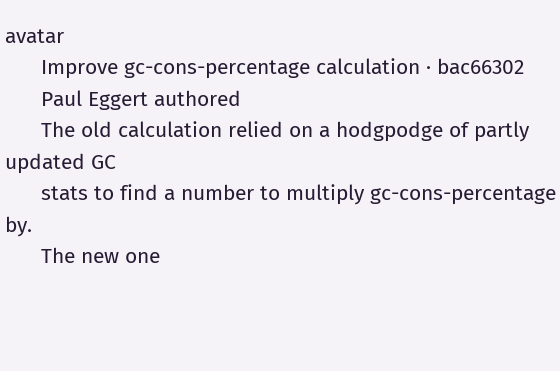avatar
      Improve gc-cons-percentage calculation · bac66302
      Paul Eggert authored
      The old calculation relied on a hodgpodge of partly updated GC
      stats to find a number to multiply gc-cons-percentage by.
      The new one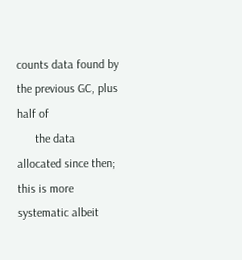counts data found by the previous GC, plus half of
      the data allocated since then; this is more systematic albeit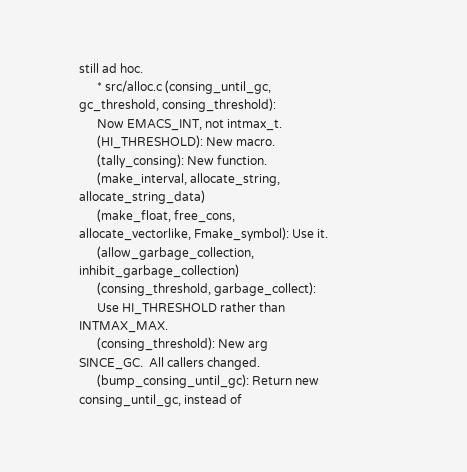still ad hoc.
      * src/alloc.c (consing_until_gc, gc_threshold, consing_threshold):
      Now EMACS_INT, not intmax_t.
      (HI_THRESHOLD): New macro.
      (tally_consing): New function.
      (make_interval, allocate_string, allocate_string_data)
      (make_float, free_cons, allocate_vectorlike, Fmake_symbol): Use it.
      (allow_garbage_collection, inhibit_garbage_collection)
      (consing_threshold, garbage_collect):
      Use HI_THRESHOLD rather than INTMAX_MAX.
      (consing_threshold): New arg SINCE_GC.  All callers changed.
      (bump_consing_until_gc): Return new consing_until_gc, instead of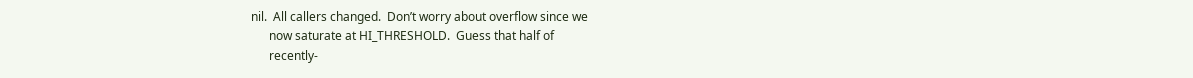nil.  All callers changed.  Don’t worry about overflow since we
      now saturate at HI_THRESHOLD.  Guess that half of
      recently-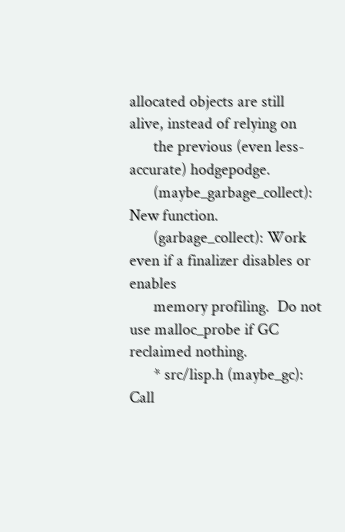allocated objects are still alive, instead of relying on
      the previous (even less-accurate) hodgepodge.
      (maybe_garbage_collect): New function.
      (garbage_collect): Work even if a finalizer disables or enables
      memory profiling.  Do not use malloc_probe if GC reclaimed nothing.
      * src/lisp.h (maybe_gc): Call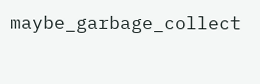maybe_garbage_collect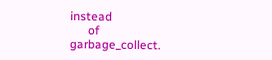instead
      of garbage_collect.